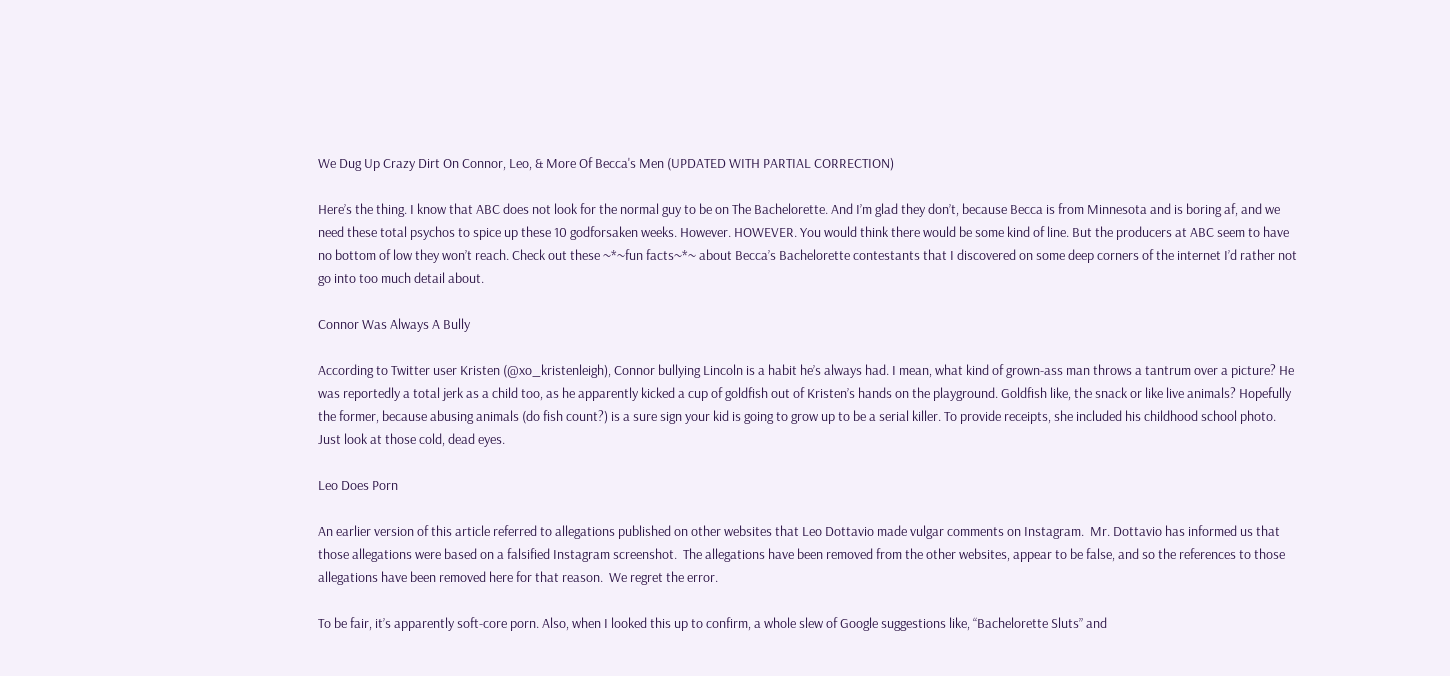We Dug Up Crazy Dirt On Connor, Leo, & More Of Becca's Men (UPDATED WITH PARTIAL CORRECTION)

Here’s the thing. I know that ABC does not look for the normal guy to be on The Bachelorette. And I’m glad they don’t, because Becca is from Minnesota and is boring af, and we need these total psychos to spice up these 10 godforsaken weeks. However. HOWEVER. You would think there would be some kind of line. But the producers at ABC seem to have no bottom of low they won’t reach. Check out these ~*~fun facts~*~ about Becca’s Bachelorette contestants that I discovered on some deep corners of the internet I’d rather not go into too much detail about.

Connor Was Always A Bully

According to Twitter user Kristen (@xo_kristenleigh), Connor bullying Lincoln is a habit he’s always had. I mean, what kind of grown-ass man throws a tantrum over a picture? He was reportedly a total jerk as a child too, as he apparently kicked a cup of goldfish out of Kristen’s hands on the playground. Goldfish like, the snack or like live animals? Hopefully the former, because abusing animals (do fish count?) is a sure sign your kid is going to grow up to be a serial killer. To provide receipts, she included his childhood school photo. Just look at those cold, dead eyes.

Leo Does Porn

An earlier version of this article referred to allegations published on other websites that Leo Dottavio made vulgar comments on Instagram.  Mr. Dottavio has informed us that those allegations were based on a falsified Instagram screenshot.  The allegations have been removed from the other websites, appear to be false, and so the references to those allegations have been removed here for that reason.  We regret the error.

To be fair, it’s apparently soft-core porn. Also, when I looked this up to confirm, a whole slew of Google suggestions like, “Bachelorette Sluts” and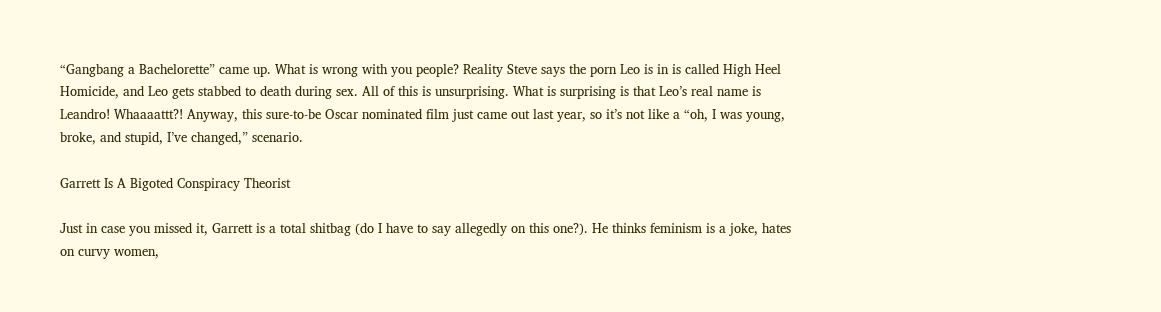“Gangbang a Bachelorette” came up. What is wrong with you people? Reality Steve says the porn Leo is in is called High Heel Homicide, and Leo gets stabbed to death during sex. All of this is unsurprising. What is surprising is that Leo’s real name is Leandro! Whaaaattt?! Anyway, this sure-to-be Oscar nominated film just came out last year, so it’s not like a “oh, I was young, broke, and stupid, I’ve changed,” scenario.

Garrett Is A Bigoted Conspiracy Theorist

Just in case you missed it, Garrett is a total shitbag (do I have to say allegedly on this one?). He thinks feminism is a joke, hates on curvy women,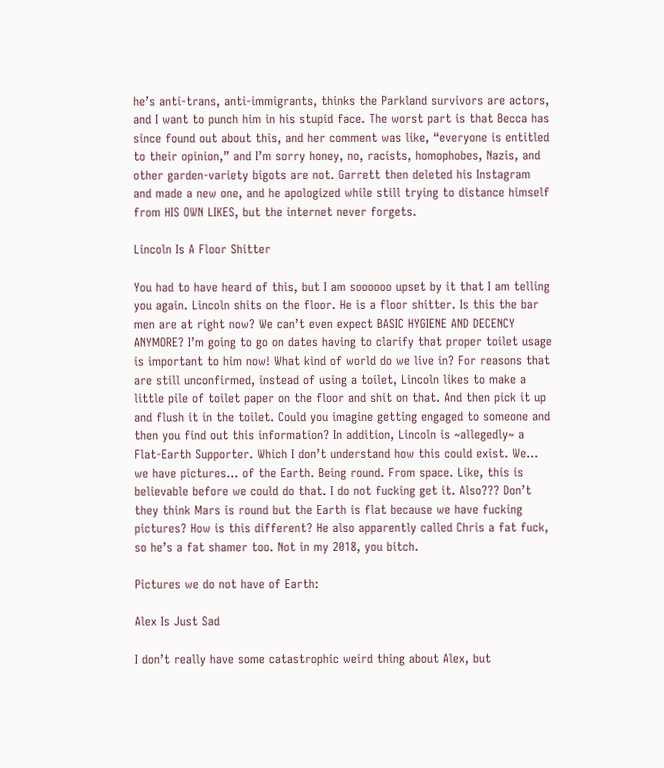he’s anti-trans, anti-immigrants, thinks the Parkland survivors are actors, and I want to punch him in his stupid face. The worst part is that Becca has since found out about this, and her comment was like, “everyone is entitled to their opinion,” and I’m sorry honey, no, racists, homophobes, Nazis, and other garden-variety bigots are not. Garrett then deleted his Instagram and made a new one, and he apologized while still trying to distance himself from HIS OWN LIKES, but the internet never forgets.

Lincoln Is A Floor Shitter

You had to have heard of this, but I am soooooo upset by it that I am telling you again. Lincoln shits on the floor. He is a floor shitter. Is this the bar men are at right now? We can’t even expect BASIC HYGIENE AND DECENCY ANYMORE? I’m going to go on dates having to clarify that proper toilet usage is important to him now! What kind of world do we live in? For reasons that are still unconfirmed, instead of using a toilet, Lincoln likes to make a little pile of toilet paper on the floor and shit on that. And then pick it up and flush it in the toilet. Could you imagine getting engaged to someone and then you find out this information? In addition, Lincoln is ~allegedly~ a Flat-Earth Supporter. Which I don’t understand how this could exist. We… we have pictures… of the Earth. Being round. From space. Like, this is believable before we could do that. I do not fucking get it. Also??? Don’t they think Mars is round but the Earth is flat because we have fucking pictures? How is this different? He also apparently called Chris a fat fuck, so he’s a fat shamer too. Not in my 2018, you bitch.

Pictures we do not have of Earth:

Alex Is Just Sad

I don’t really have some catastrophic weird thing about Alex, but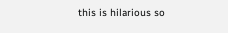this is hilarious so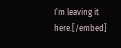I’m leaving it here.[/embed]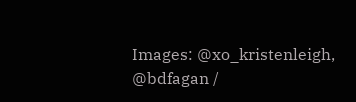Images: @xo_kristenleigh, @bdfagan /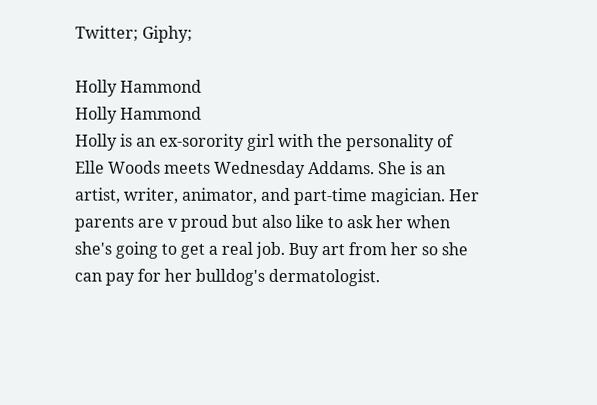Twitter; Giphy;

Holly Hammond
Holly Hammond
Holly is an ex-sorority girl with the personality of Elle Woods meets Wednesday Addams. She is an artist, writer, animator, and part-time magician. Her parents are v proud but also like to ask her when she's going to get a real job. Buy art from her so she can pay for her bulldog's dermatologist.